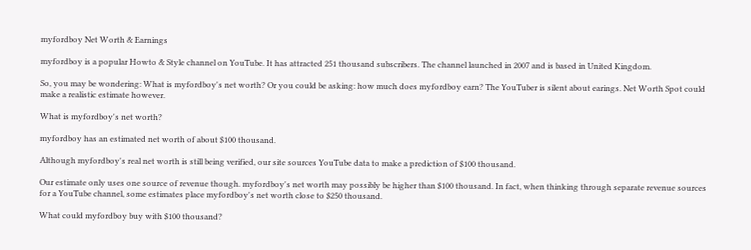myfordboy Net Worth & Earnings

myfordboy is a popular Howto & Style channel on YouTube. It has attracted 251 thousand subscribers. The channel launched in 2007 and is based in United Kingdom.

So, you may be wondering: What is myfordboy's net worth? Or you could be asking: how much does myfordboy earn? The YouTuber is silent about earings. Net Worth Spot could make a realistic estimate however.

What is myfordboy's net worth?

myfordboy has an estimated net worth of about $100 thousand.

Although myfordboy's real net worth is still being verified, our site sources YouTube data to make a prediction of $100 thousand.

Our estimate only uses one source of revenue though. myfordboy's net worth may possibly be higher than $100 thousand. In fact, when thinking through separate revenue sources for a YouTube channel, some estimates place myfordboy's net worth close to $250 thousand.

What could myfordboy buy with $100 thousand?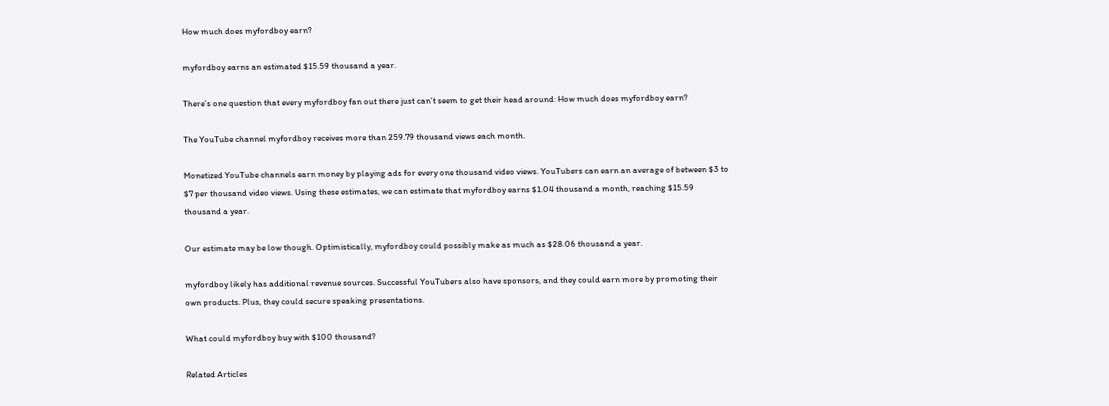How much does myfordboy earn?

myfordboy earns an estimated $15.59 thousand a year.

There’s one question that every myfordboy fan out there just can’t seem to get their head around: How much does myfordboy earn?

The YouTube channel myfordboy receives more than 259.79 thousand views each month.

Monetized YouTube channels earn money by playing ads for every one thousand video views. YouTubers can earn an average of between $3 to $7 per thousand video views. Using these estimates, we can estimate that myfordboy earns $1.04 thousand a month, reaching $15.59 thousand a year.

Our estimate may be low though. Optimistically, myfordboy could possibly make as much as $28.06 thousand a year.

myfordboy likely has additional revenue sources. Successful YouTubers also have sponsors, and they could earn more by promoting their own products. Plus, they could secure speaking presentations.

What could myfordboy buy with $100 thousand?

Related Articles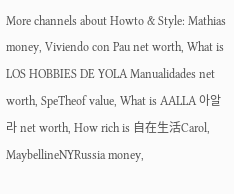More channels about Howto & Style: Mathias money, Viviendo con Pau net worth, What is LOS HOBBIES DE YOLA Manualidades net worth, SpeTheof value, What is AALLA 아알라 net worth, How rich is 自在生活Carol, MaybellineNYRussia money,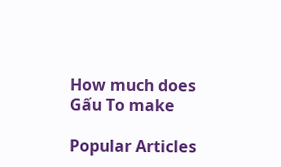How much does Gấu To make

Popular Articles